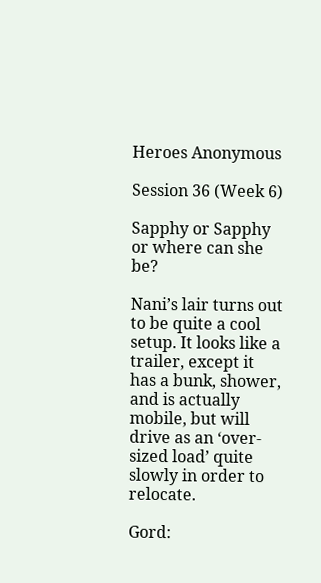Heroes Anonymous

Session 36 (Week 6)

Sapphy or Sapphy or where can she be?

Nani’s lair turns out to be quite a cool setup. It looks like a trailer, except it has a bunk, shower, and is actually mobile, but will drive as an ‘over-sized load’ quite slowly in order to relocate.

Gord: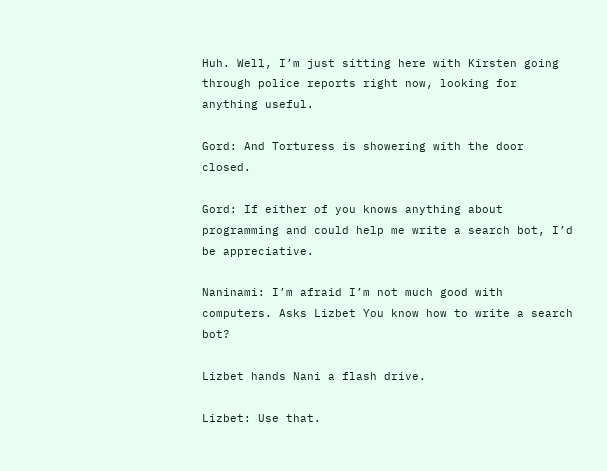Huh. Well, I’m just sitting here with Kirsten going through police reports right now, looking for anything useful.

Gord: And Torturess is showering with the door closed.

Gord: If either of you knows anything about programming and could help me write a search bot, I’d be appreciative.

Naninami: I’m afraid I’m not much good with computers. Asks Lizbet You know how to write a search bot?

Lizbet hands Nani a flash drive.

Lizbet: Use that.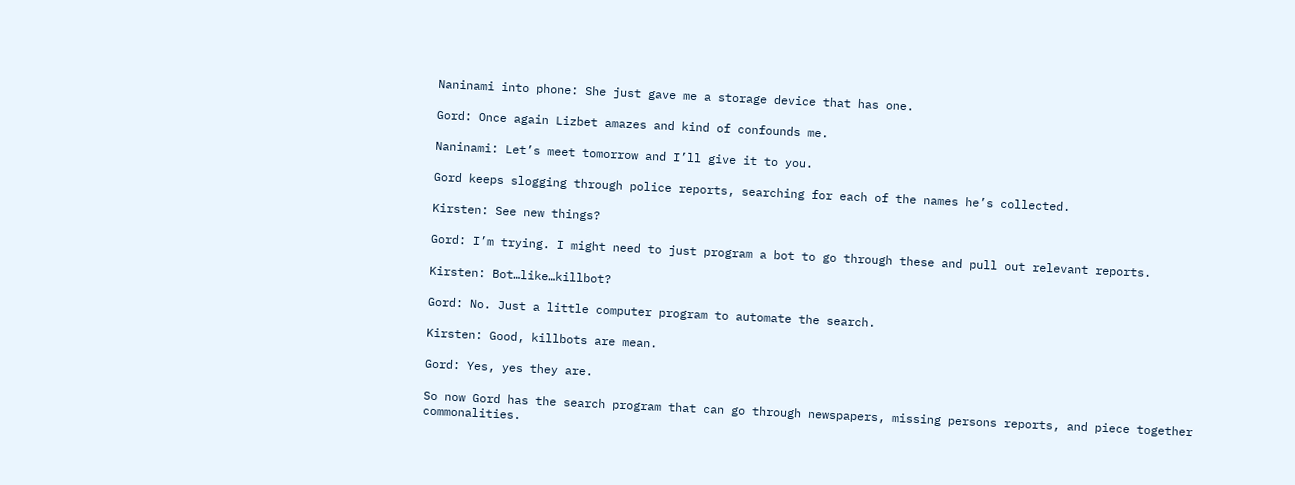Naninami into phone: She just gave me a storage device that has one.

Gord: Once again Lizbet amazes and kind of confounds me.

Naninami: Let’s meet tomorrow and I’ll give it to you.

Gord keeps slogging through police reports, searching for each of the names he’s collected.

Kirsten: See new things?

Gord: I’m trying. I might need to just program a bot to go through these and pull out relevant reports.

Kirsten: Bot…like…killbot?

Gord: No. Just a little computer program to automate the search.

Kirsten: Good, killbots are mean.

Gord: Yes, yes they are.

So now Gord has the search program that can go through newspapers, missing persons reports, and piece together commonalities.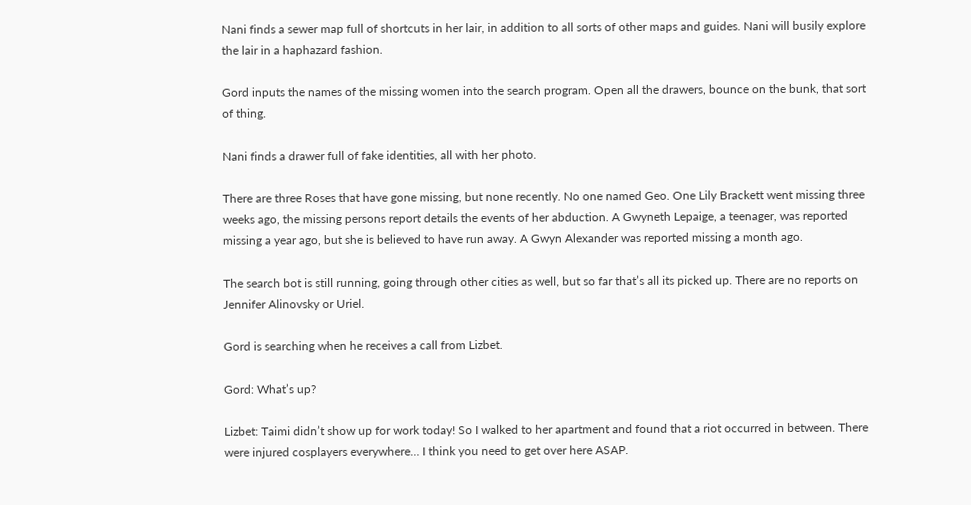Nani finds a sewer map full of shortcuts in her lair, in addition to all sorts of other maps and guides. Nani will busily explore the lair in a haphazard fashion.

Gord inputs the names of the missing women into the search program. Open all the drawers, bounce on the bunk, that sort of thing.

Nani finds a drawer full of fake identities, all with her photo.

There are three Roses that have gone missing, but none recently. No one named Geo. One Lily Brackett went missing three weeks ago, the missing persons report details the events of her abduction. A Gwyneth Lepaige, a teenager, was reported missing a year ago, but she is believed to have run away. A Gwyn Alexander was reported missing a month ago.

The search bot is still running, going through other cities as well, but so far that’s all its picked up. There are no reports on Jennifer Alinovsky or Uriel.

Gord is searching when he receives a call from Lizbet.

Gord: What’s up?

Lizbet: Taimi didn’t show up for work today! So I walked to her apartment and found that a riot occurred in between. There were injured cosplayers everywhere… I think you need to get over here ASAP.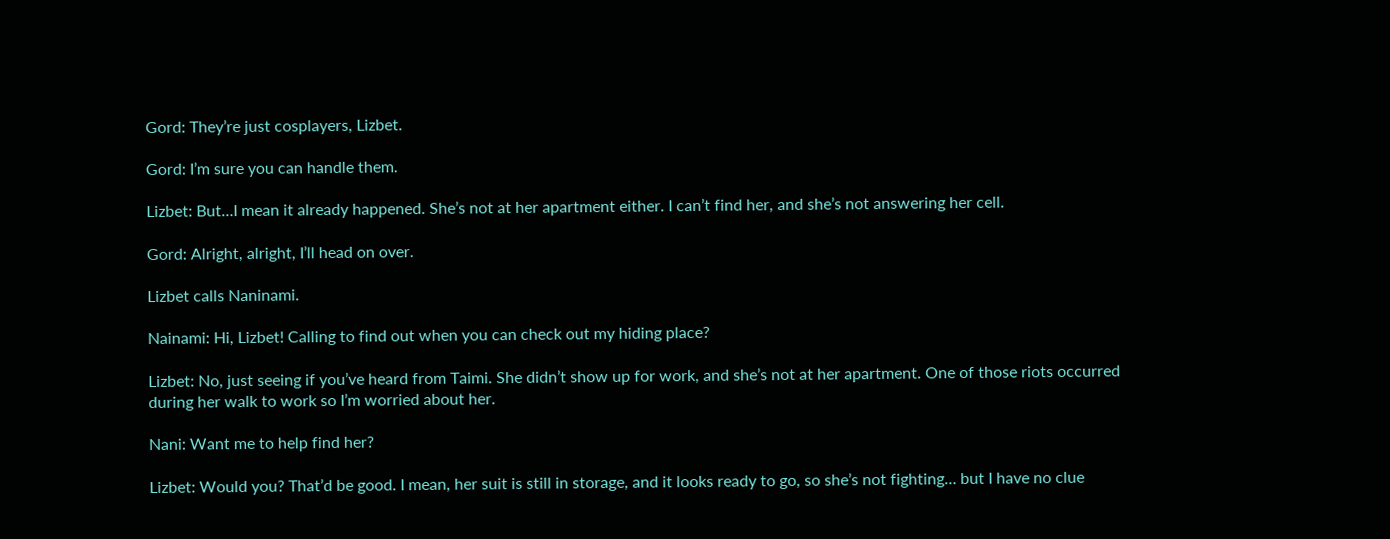Gord: They’re just cosplayers, Lizbet.

Gord: I’m sure you can handle them.

Lizbet: But…I mean it already happened. She’s not at her apartment either. I can’t find her, and she’s not answering her cell.

Gord: Alright, alright, I’ll head on over.

Lizbet calls Naninami.

Nainami: Hi, Lizbet! Calling to find out when you can check out my hiding place?

Lizbet: No, just seeing if you’ve heard from Taimi. She didn’t show up for work, and she’s not at her apartment. One of those riots occurred during her walk to work so I’m worried about her.

Nani: Want me to help find her?

Lizbet: Would you? That’d be good. I mean, her suit is still in storage, and it looks ready to go, so she’s not fighting… but I have no clue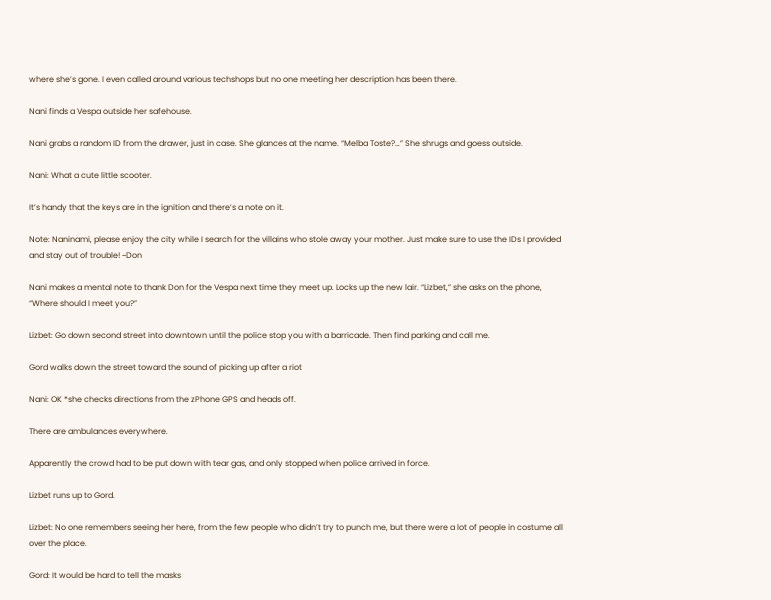where she’s gone. I even called around various techshops but no one meeting her description has been there.

Nani finds a Vespa outside her safehouse.

Nani grabs a random ID from the drawer, just in case. She glances at the name. “Melba Toste?…” She shrugs and goess outside.

Nani: What a cute little scooter.

It’s handy that the keys are in the ignition and there’s a note on it.

Note: Naninami, please enjoy the city while I search for the villains who stole away your mother. Just make sure to use the IDs I provided and stay out of trouble! ~Don

Nani makes a mental note to thank Don for the Vespa next time they meet up. Locks up the new lair. “Lizbet,” she asks on the phone, “Where should I meet you?”

Lizbet: Go down second street into downtown until the police stop you with a barricade. Then find parking and call me.

Gord walks down the street toward the sound of picking up after a riot

Nani: OK *she checks directions from the zPhone GPS and heads off.

There are ambulances everywhere.

Apparently the crowd had to be put down with tear gas, and only stopped when police arrived in force.

Lizbet runs up to Gord.

Lizbet: No one remembers seeing her here, from the few people who didn’t try to punch me, but there were a lot of people in costume all over the place.

Gord: It would be hard to tell the masks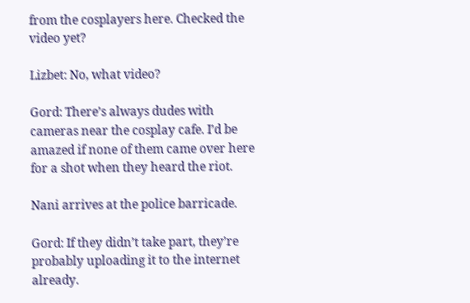from the cosplayers here. Checked the video yet?

Lizbet: No, what video?

Gord: There’s always dudes with cameras near the cosplay cafe. I’d be amazed if none of them came over here for a shot when they heard the riot.

Nani arrives at the police barricade.

Gord: If they didn’t take part, they’re probably uploading it to the internet already.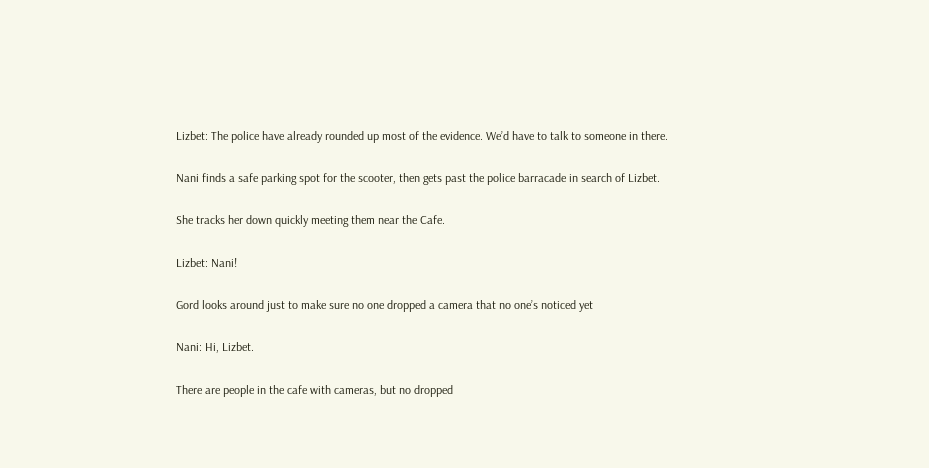Lizbet: The police have already rounded up most of the evidence. We’d have to talk to someone in there.

Nani finds a safe parking spot for the scooter, then gets past the police barracade in search of Lizbet.

She tracks her down quickly meeting them near the Cafe.

Lizbet: Nani!

Gord looks around just to make sure no one dropped a camera that no one’s noticed yet

Nani: Hi, Lizbet.

There are people in the cafe with cameras, but no dropped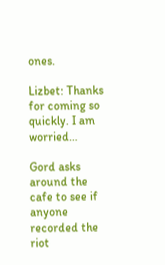ones.

Lizbet: Thanks for coming so quickly. I am worried…

Gord asks around the cafe to see if anyone recorded the riot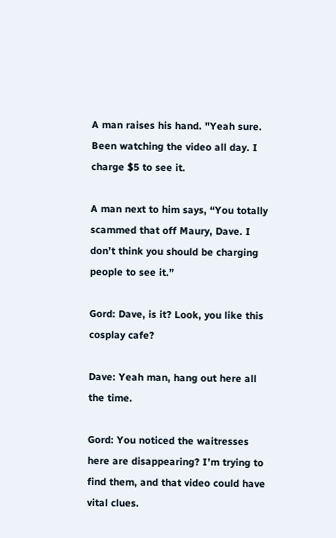A man raises his hand. "Yeah sure. Been watching the video all day. I charge $5 to see it.

A man next to him says, “You totally scammed that off Maury, Dave. I don’t think you should be charging people to see it.”

Gord: Dave, is it? Look, you like this cosplay cafe?

Dave: Yeah man, hang out here all the time.

Gord: You noticed the waitresses here are disappearing? I’m trying to find them, and that video could have vital clues.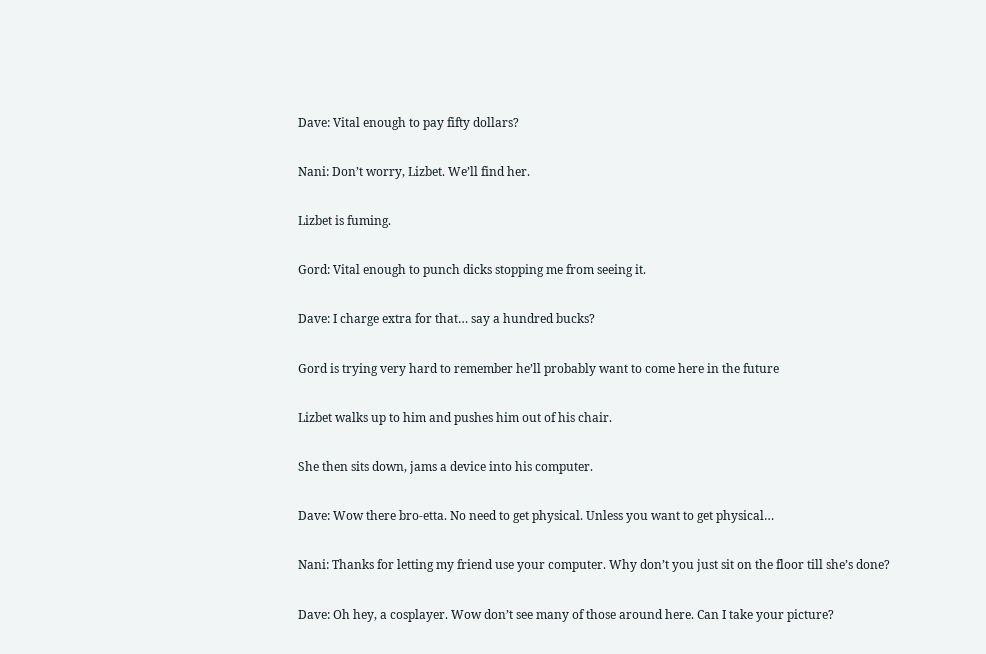Dave: Vital enough to pay fifty dollars?

Nani: Don’t worry, Lizbet. We’ll find her.

Lizbet is fuming.

Gord: Vital enough to punch dicks stopping me from seeing it.

Dave: I charge extra for that… say a hundred bucks?

Gord is trying very hard to remember he’ll probably want to come here in the future

Lizbet walks up to him and pushes him out of his chair.

She then sits down, jams a device into his computer.

Dave: Wow there bro-etta. No need to get physical. Unless you want to get physical…

Nani: Thanks for letting my friend use your computer. Why don’t you just sit on the floor till she’s done?

Dave: Oh hey, a cosplayer. Wow don’t see many of those around here. Can I take your picture?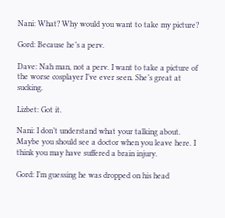Nani: What? Why would you want to take my picture?

Gord: Because he’s a perv.

Dave: Nah man, not a perv. I want to take a picture of the worse cosplayer I’ve ever seen. She’s great at sucking.

Lizbet: Got it.

Nani: I don’t understand what your talking about. Maybe you should see a doctor when you leave here. I think you may have suffered a brain injury.

Gord: I’m guessing he was dropped on his head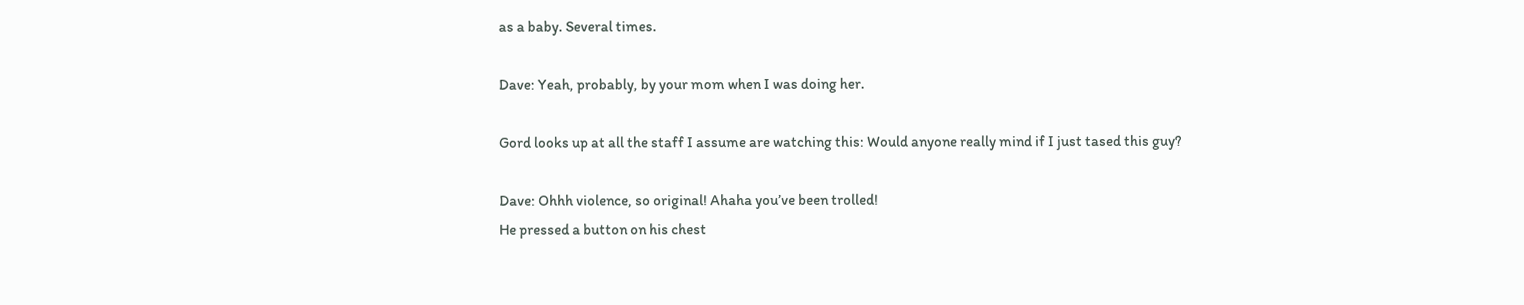as a baby. Several times.

Dave: Yeah, probably, by your mom when I was doing her.

Gord looks up at all the staff I assume are watching this: Would anyone really mind if I just tased this guy?

Dave: Ohhh violence, so original! Ahaha you’ve been trolled!
He pressed a button on his chest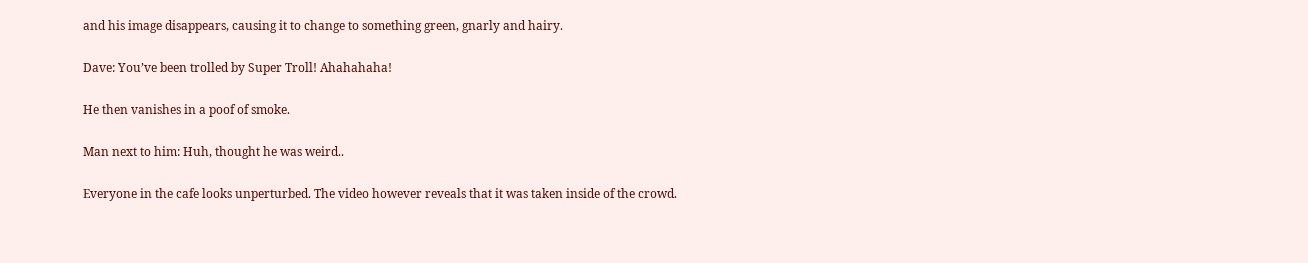and his image disappears, causing it to change to something green, gnarly and hairy.

Dave: You’ve been trolled by Super Troll! Ahahahaha!

He then vanishes in a poof of smoke.

Man next to him: Huh, thought he was weird..

Everyone in the cafe looks unperturbed. The video however reveals that it was taken inside of the crowd.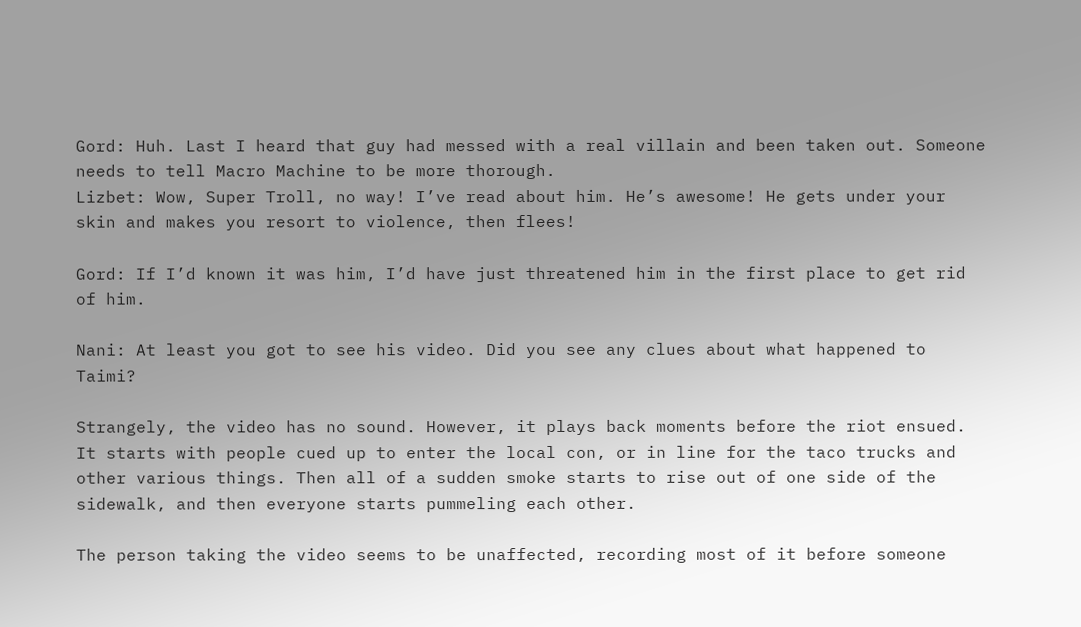Gord: Huh. Last I heard that guy had messed with a real villain and been taken out. Someone needs to tell Macro Machine to be more thorough.
Lizbet: Wow, Super Troll, no way! I’ve read about him. He’s awesome! He gets under your skin and makes you resort to violence, then flees!

Gord: If I’d known it was him, I’d have just threatened him in the first place to get rid of him.

Nani: At least you got to see his video. Did you see any clues about what happened to Taimi?

Strangely, the video has no sound. However, it plays back moments before the riot ensued. It starts with people cued up to enter the local con, or in line for the taco trucks and other various things. Then all of a sudden smoke starts to rise out of one side of the sidewalk, and then everyone starts pummeling each other.

The person taking the video seems to be unaffected, recording most of it before someone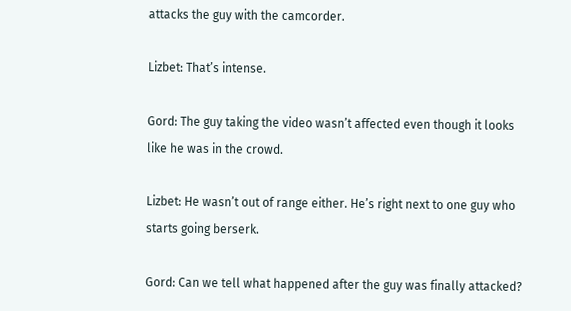attacks the guy with the camcorder.

Lizbet: That’s intense.

Gord: The guy taking the video wasn’t affected even though it looks like he was in the crowd.

Lizbet: He wasn’t out of range either. He’s right next to one guy who starts going berserk.

Gord: Can we tell what happened after the guy was finally attacked?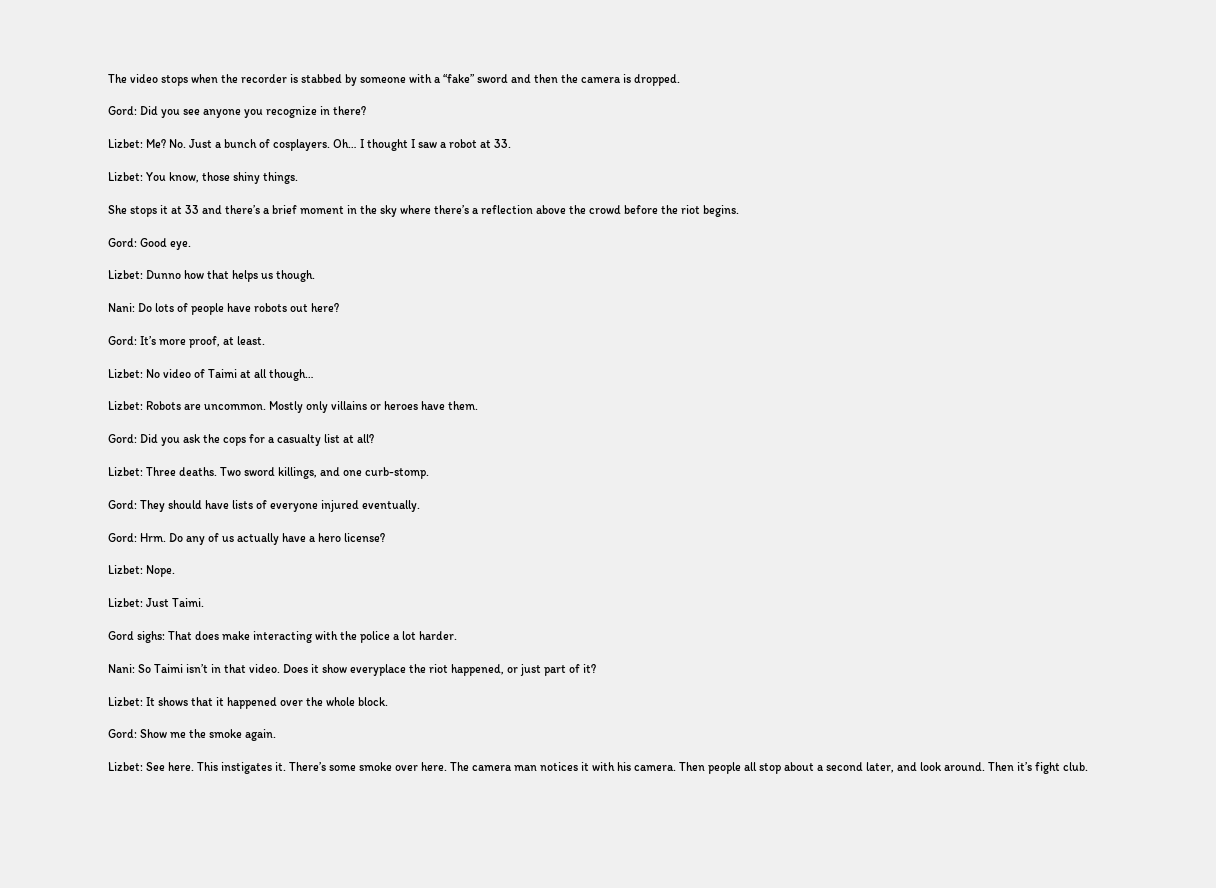The video stops when the recorder is stabbed by someone with a “fake” sword and then the camera is dropped.

Gord: Did you see anyone you recognize in there?

Lizbet: Me? No. Just a bunch of cosplayers. Oh… I thought I saw a robot at 33.

Lizbet: You know, those shiny things.

She stops it at 33 and there’s a brief moment in the sky where there’s a reflection above the crowd before the riot begins.

Gord: Good eye.

Lizbet: Dunno how that helps us though.

Nani: Do lots of people have robots out here?

Gord: It’s more proof, at least.

Lizbet: No video of Taimi at all though…

Lizbet: Robots are uncommon. Mostly only villains or heroes have them.

Gord: Did you ask the cops for a casualty list at all?

Lizbet: Three deaths. Two sword killings, and one curb-stomp.

Gord: They should have lists of everyone injured eventually.

Gord: Hrm. Do any of us actually have a hero license?

Lizbet: Nope.

Lizbet: Just Taimi.

Gord sighs: That does make interacting with the police a lot harder.

Nani: So Taimi isn’t in that video. Does it show everyplace the riot happened, or just part of it?

Lizbet: It shows that it happened over the whole block.

Gord: Show me the smoke again.

Lizbet: See here. This instigates it. There’s some smoke over here. The camera man notices it with his camera. Then people all stop about a second later, and look around. Then it’s fight club.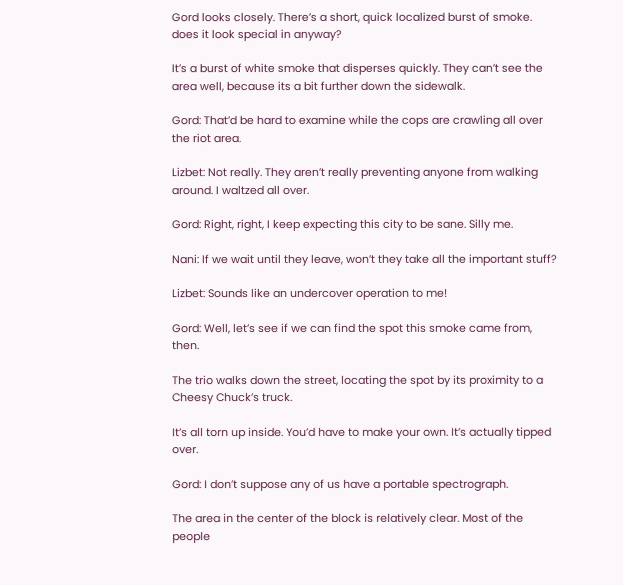Gord looks closely. There’s a short, quick localized burst of smoke.
does it look special in anyway?

It’s a burst of white smoke that disperses quickly. They can’t see the area well, because its a bit further down the sidewalk.

Gord: That’d be hard to examine while the cops are crawling all over the riot area.

Lizbet: Not really. They aren’t really preventing anyone from walking around. I waltzed all over.

Gord: Right, right, I keep expecting this city to be sane. Silly me.

Nani: If we wait until they leave, won’t they take all the important stuff?

Lizbet: Sounds like an undercover operation to me!

Gord: Well, let’s see if we can find the spot this smoke came from, then.

The trio walks down the street, locating the spot by its proximity to a Cheesy Chuck’s truck.

It’s all torn up inside. You’d have to make your own. It’s actually tipped over.

Gord: I don’t suppose any of us have a portable spectrograph.

The area in the center of the block is relatively clear. Most of the people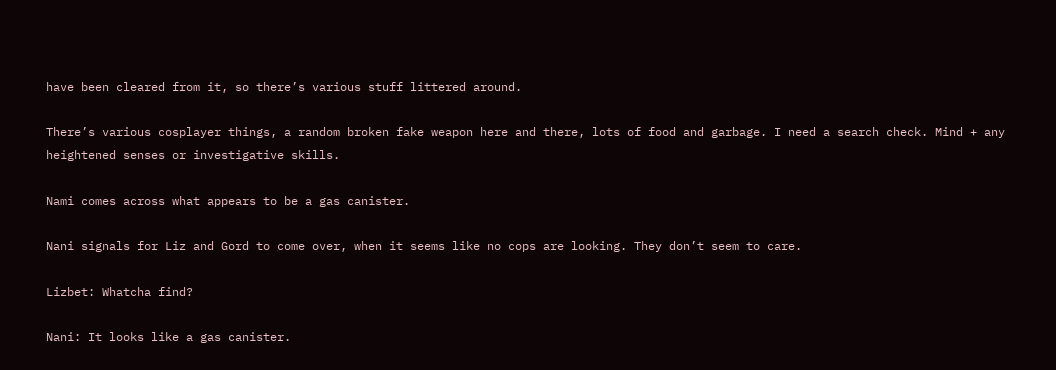have been cleared from it, so there’s various stuff littered around.

There’s various cosplayer things, a random broken fake weapon here and there, lots of food and garbage. I need a search check. Mind + any heightened senses or investigative skills.

Nami comes across what appears to be a gas canister.

Nani signals for Liz and Gord to come over, when it seems like no cops are looking. They don’t seem to care.

Lizbet: Whatcha find?

Nani: It looks like a gas canister.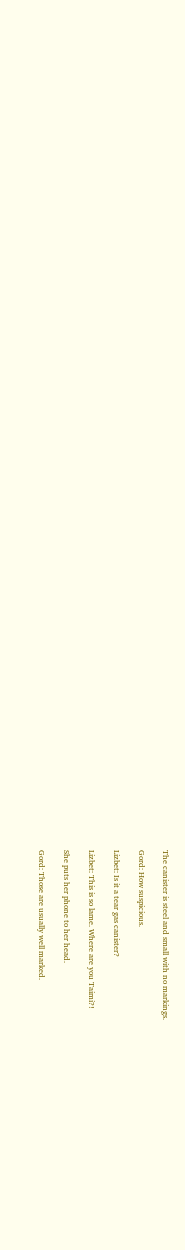The canister is steel and small with no markings.

Gord: How suspicious.

Lizbet: Is it a tear gas canister?

Lizbet: This is so lame. Where are you Taimi?!

She puts her phone to her head.

Gord: Those are usually well marked.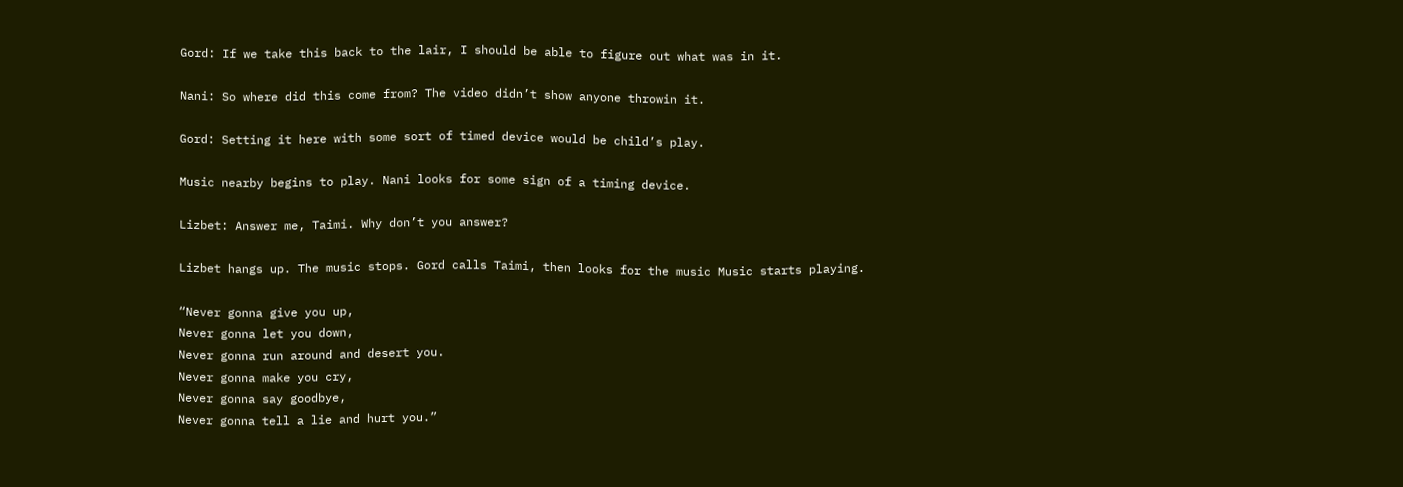Gord: If we take this back to the lair, I should be able to figure out what was in it.

Nani: So where did this come from? The video didn’t show anyone throwin it.

Gord: Setting it here with some sort of timed device would be child’s play.

Music nearby begins to play. Nani looks for some sign of a timing device.

Lizbet: Answer me, Taimi. Why don’t you answer?

Lizbet hangs up. The music stops. Gord calls Taimi, then looks for the music Music starts playing.

“Never gonna give you up,
Never gonna let you down,
Never gonna run around and desert you.
Never gonna make you cry,
Never gonna say goodbye,
Never gonna tell a lie and hurt you.”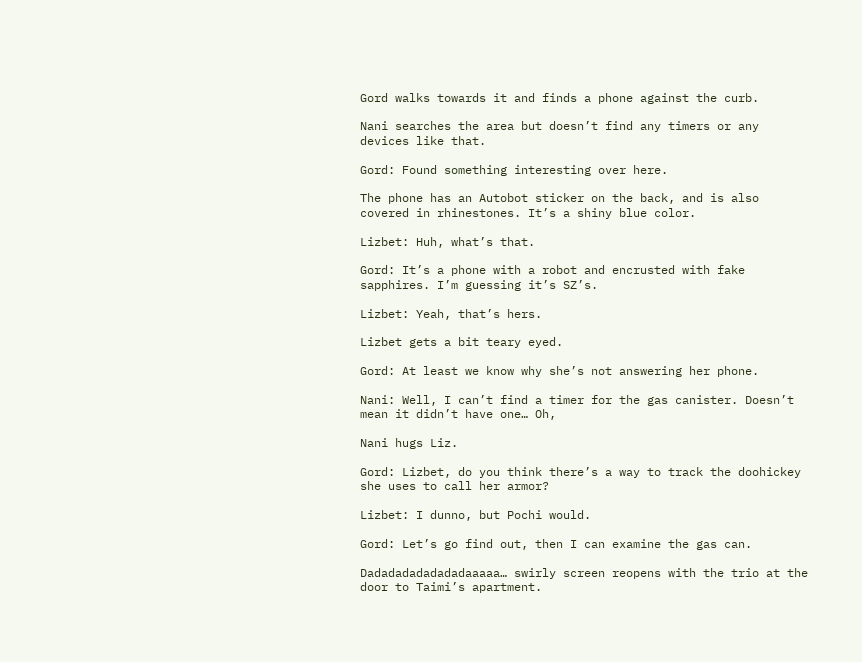Gord walks towards it and finds a phone against the curb.

Nani searches the area but doesn’t find any timers or any devices like that.

Gord: Found something interesting over here.

The phone has an Autobot sticker on the back, and is also covered in rhinestones. It’s a shiny blue color.

Lizbet: Huh, what’s that.

Gord: It’s a phone with a robot and encrusted with fake sapphires. I’m guessing it’s SZ’s.

Lizbet: Yeah, that’s hers.

Lizbet gets a bit teary eyed.

Gord: At least we know why she’s not answering her phone.

Nani: Well, I can’t find a timer for the gas canister. Doesn’t mean it didn’t have one… Oh,

Nani hugs Liz.

Gord: Lizbet, do you think there’s a way to track the doohickey she uses to call her armor?

Lizbet: I dunno, but Pochi would.

Gord: Let’s go find out, then I can examine the gas can.

Dadadadadadadadaaaaa… swirly screen reopens with the trio at the door to Taimi’s apartment.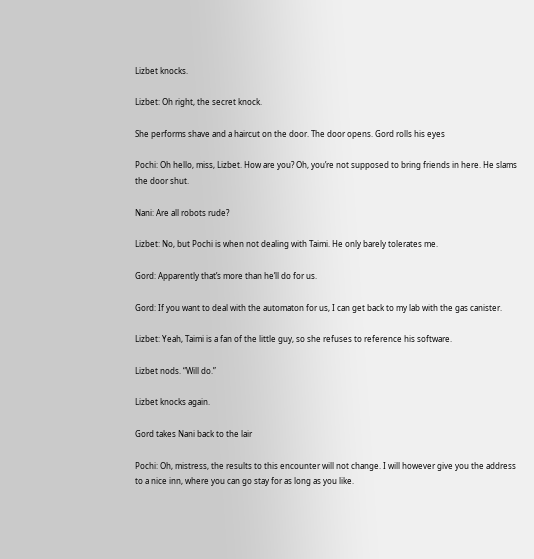Lizbet knocks.

Lizbet: Oh right, the secret knock.

She performs shave and a haircut on the door. The door opens. Gord rolls his eyes

Pochi: Oh hello, miss, Lizbet. How are you? Oh, you’re not supposed to bring friends in here. He slams the door shut.

Nani: Are all robots rude?

Lizbet: No, but Pochi is when not dealing with Taimi. He only barely tolerates me.

Gord: Apparently that’s more than he’ll do for us.

Gord: If you want to deal with the automaton for us, I can get back to my lab with the gas canister.

Lizbet: Yeah, Taimi is a fan of the little guy, so she refuses to reference his software.

Lizbet nods. “Will do.”

Lizbet knocks again.

Gord takes Nani back to the lair

Pochi: Oh, mistress, the results to this encounter will not change. I will however give you the address to a nice inn, where you can go stay for as long as you like.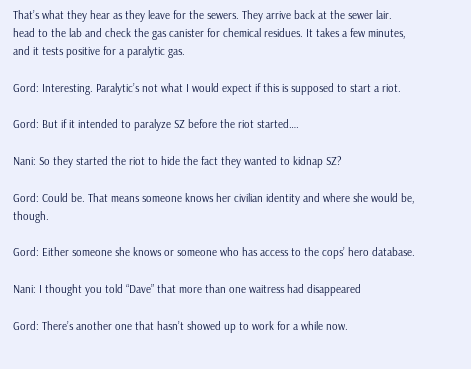That’s what they hear as they leave for the sewers. They arrive back at the sewer lair.
head to the lab and check the gas canister for chemical residues. It takes a few minutes, and it tests positive for a paralytic gas.

Gord: Interesting. Paralytic’s not what I would expect if this is supposed to start a riot.

Gord: But if it intended to paralyze SZ before the riot started….

Nani: So they started the riot to hide the fact they wanted to kidnap SZ?

Gord: Could be. That means someone knows her civilian identity and where she would be, though.

Gord: Either someone she knows or someone who has access to the cops’ hero database.

Nani: I thought you told “Dave” that more than one waitress had disappeared

Gord: There’s another one that hasn’t showed up to work for a while now.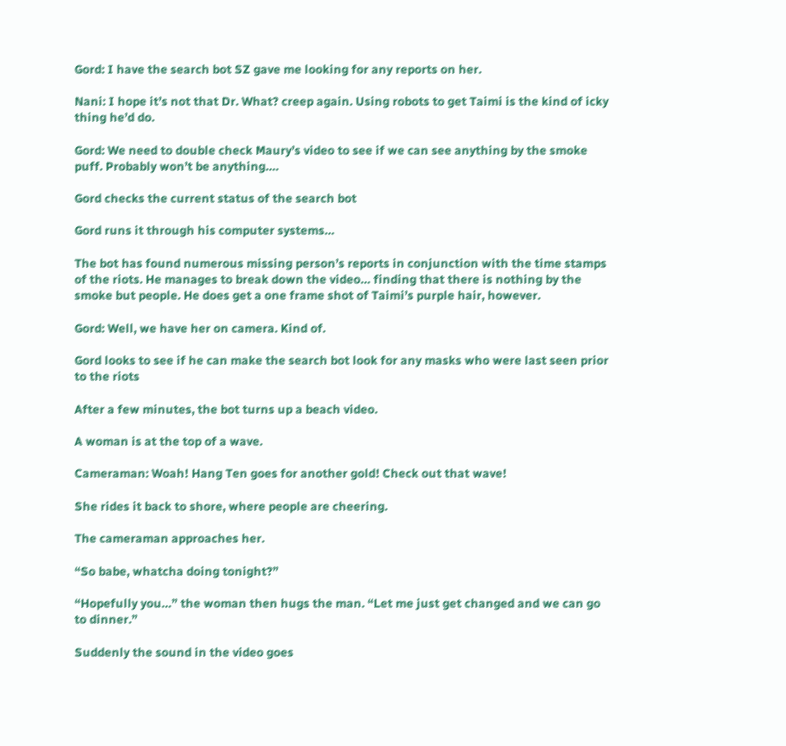Gord: I have the search bot SZ gave me looking for any reports on her.

Nani: I hope it’s not that Dr. What? creep again. Using robots to get Taimi is the kind of icky thing he’d do.

Gord: We need to double check Maury’s video to see if we can see anything by the smoke puff. Probably won’t be anything….

Gord checks the current status of the search bot

Gord runs it through his computer systems…

The bot has found numerous missing person’s reports in conjunction with the time stamps of the riots. He manages to break down the video… finding that there is nothing by the smoke but people. He does get a one frame shot of Taimi’s purple hair, however.

Gord: Well, we have her on camera. Kind of.

Gord looks to see if he can make the search bot look for any masks who were last seen prior to the riots

After a few minutes, the bot turns up a beach video.

A woman is at the top of a wave.

Cameraman: Woah! Hang Ten goes for another gold! Check out that wave!

She rides it back to shore, where people are cheering.

The cameraman approaches her.

“So babe, whatcha doing tonight?”

“Hopefully you…” the woman then hugs the man. “Let me just get changed and we can go to dinner.”

Suddenly the sound in the video goes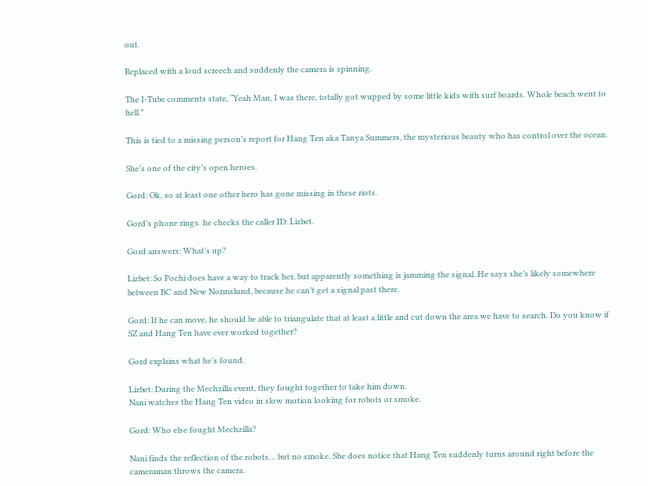out.

Replaced with a loud screech and suddenly the camera is spinning.

The I-Tube comments state, “Yeah Man, I was there, totally got wupped by some little kids with surf boards. Whole beach went to hell.”

This is tied to a missing person’s report for Hang Ten aka Tanya Summers, the mysterious beauty who has control over the ocean.

She’s one of the city’s open heroes.

Gord: Ok, so at least one other hero has gone missing in these riots.

Gord’s phone rings. he checks the caller ID: Lizbet.

Gord answers: What’s up?

Lizbet: So Pochi does have a way to track her, but apparently something is jamming the signal. He says she’s likely somewhere between BC and New Normslund, because he can’t get a signal past there.

Gord: If he can move, he should be able to triangulate that at least a little and cut down the area we have to search. Do you know if SZ and Hang Ten have ever worked together?

Gord explains what he’s found.

Lizbet: During the Mechzilla event, they fought together to take him down.
Nani watches the Hang Ten video in slow motion looking for robots or smoke.

Gord: Who else fought Mechzilla?

Nani finds the reflection of the robots… but no smoke. She does notice that Hang Ten suddenly turns around right before the cameraman throws the camera.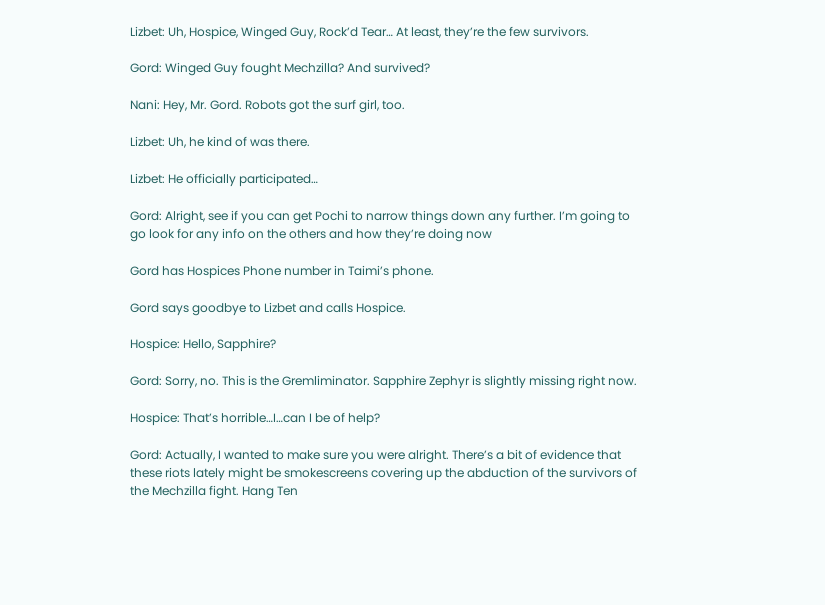Lizbet: Uh, Hospice, Winged Guy, Rock’d Tear… At least, they’re the few survivors.

Gord: Winged Guy fought Mechzilla? And survived?

Nani: Hey, Mr. Gord. Robots got the surf girl, too.

Lizbet: Uh, he kind of was there.

Lizbet: He officially participated…

Gord: Alright, see if you can get Pochi to narrow things down any further. I’m going to go look for any info on the others and how they’re doing now

Gord has Hospices Phone number in Taimi’s phone.

Gord says goodbye to Lizbet and calls Hospice.

Hospice: Hello, Sapphire?

Gord: Sorry, no. This is the Gremliminator. Sapphire Zephyr is slightly missing right now.

Hospice: That’s horrible…I…can I be of help?

Gord: Actually, I wanted to make sure you were alright. There’s a bit of evidence that these riots lately might be smokescreens covering up the abduction of the survivors of the Mechzilla fight. Hang Ten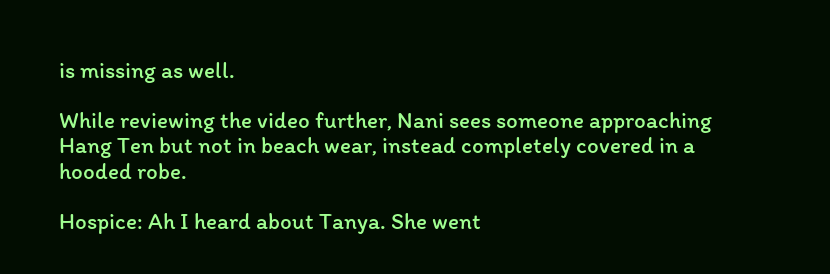is missing as well.

While reviewing the video further, Nani sees someone approaching Hang Ten but not in beach wear, instead completely covered in a hooded robe.

Hospice: Ah I heard about Tanya. She went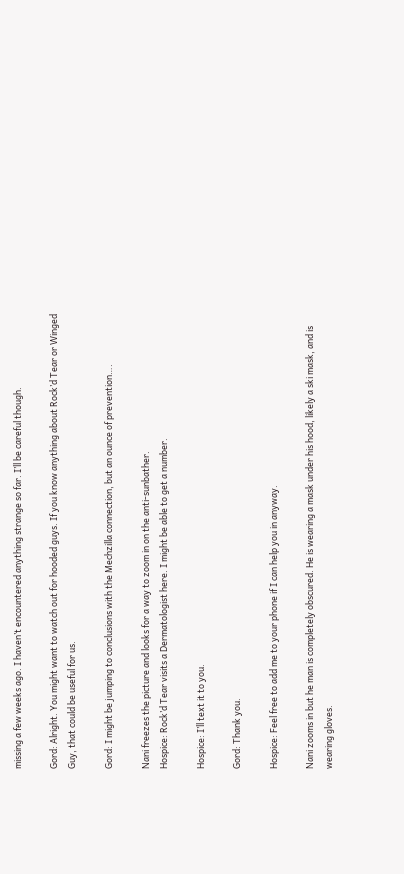missing a few weeks ago. I haven’t encountered anything strange so far. I’ll be careful though.

Gord: Alright. You might want to watch out for hooded guys. If you know anything about Rock’d Tear or Winged Guy, that could be useful for us.

Gord: I might be jumping to conclusions with the Mechzilla connection, but an ounce of prevention….

Nani freezes the picture and looks for a way to zoom in on the anti-sunbather.
Hospice: Rock’d Tear visits a Dermatologist here. I might be able to get a number.

Hospice: I’ll text it to you.

Gord: Thank you.

Hospice: Feel free to add me to your phone if I can help you in anyway.

Nani zooms in but he man is completely obscured. He is wearing a mask under his hood, likely a ski mask, and is wearing gloves.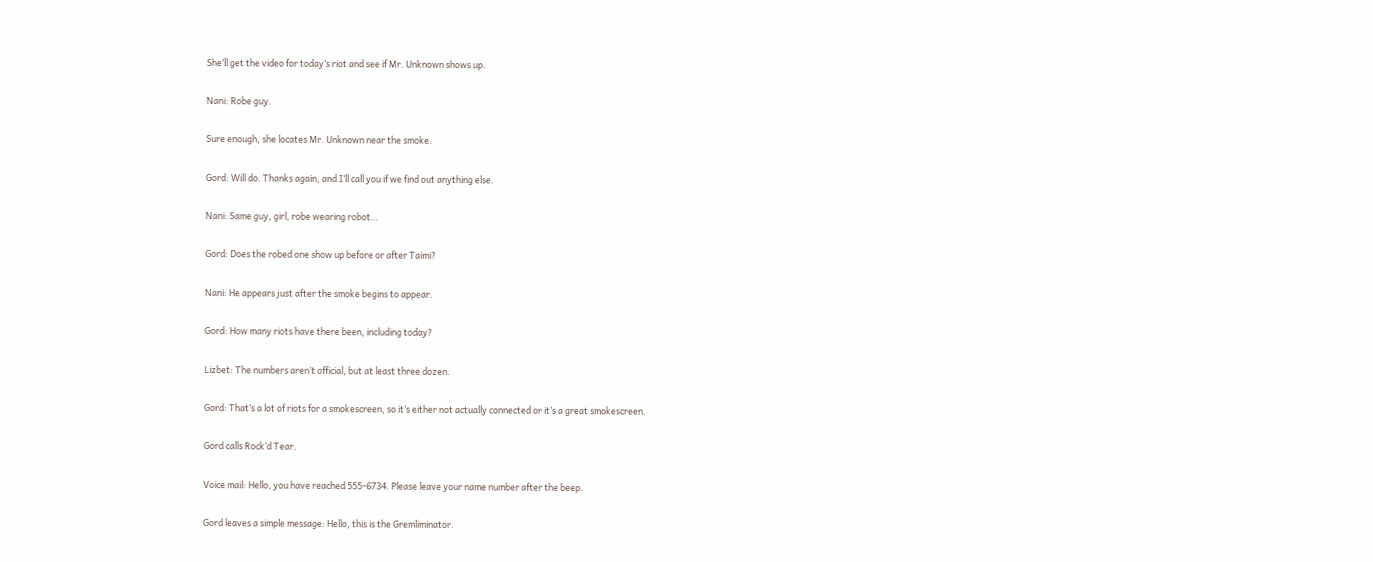She’ll get the video for today’s riot and see if Mr. Unknown shows up.

Nani: Robe guy.

Sure enough, she locates Mr. Unknown near the smoke.

Gord: Will do. Thanks again, and I’ll call you if we find out anything else.

Nani: Same guy, girl, robe wearing robot…

Gord: Does the robed one show up before or after Taimi?

Nani: He appears just after the smoke begins to appear.

Gord: How many riots have there been, including today?

Lizbet: The numbers aren’t official, but at least three dozen.

Gord: That’s a lot of riots for a smokescreen, so it’s either not actually connected or it’s a great smokescreen.

Gord calls Rock’d Tear.

Voice mail: Hello, you have reached 555-6734. Please leave your name number after the beep.

Gord leaves a simple message: Hello, this is the Gremliminator.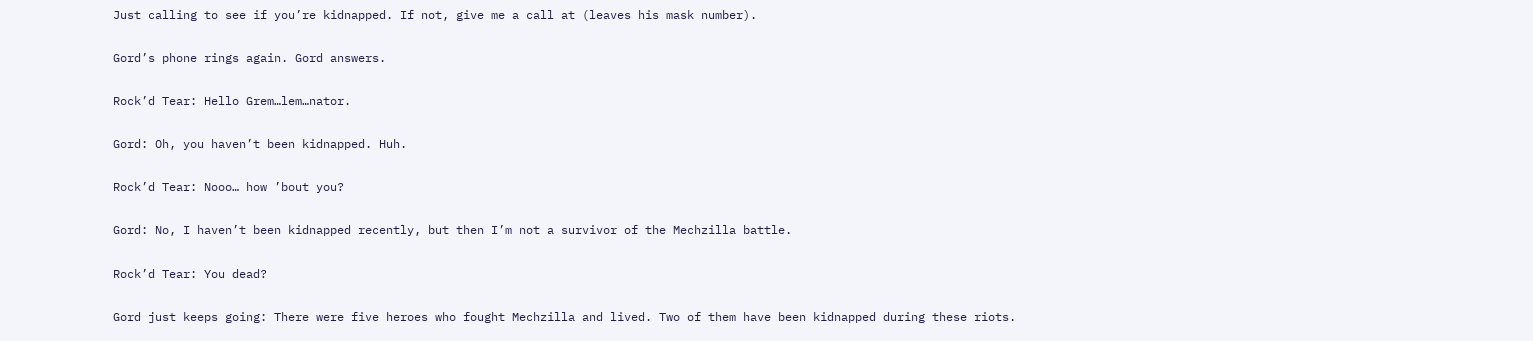Just calling to see if you’re kidnapped. If not, give me a call at (leaves his mask number).

Gord’s phone rings again. Gord answers.

Rock’d Tear: Hello Grem…lem…nator.

Gord: Oh, you haven’t been kidnapped. Huh.

Rock’d Tear: Nooo… how ’bout you?

Gord: No, I haven’t been kidnapped recently, but then I’m not a survivor of the Mechzilla battle.

Rock’d Tear: You dead?

Gord just keeps going: There were five heroes who fought Mechzilla and lived. Two of them have been kidnapped during these riots.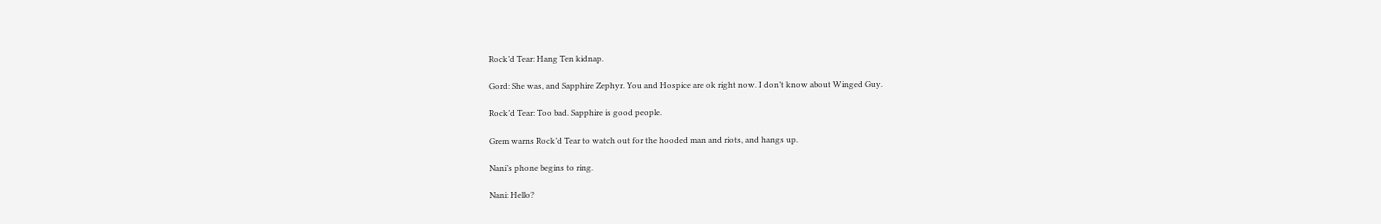Rock’d Tear: Hang Ten kidnap.

Gord: She was, and Sapphire Zephyr. You and Hospice are ok right now. I don’t know about Winged Guy.

Rock’d Tear: Too bad. Sapphire is good people.

Grem warns Rock’d Tear to watch out for the hooded man and riots, and hangs up.

Nani’s phone begins to ring.

Nani: Hello?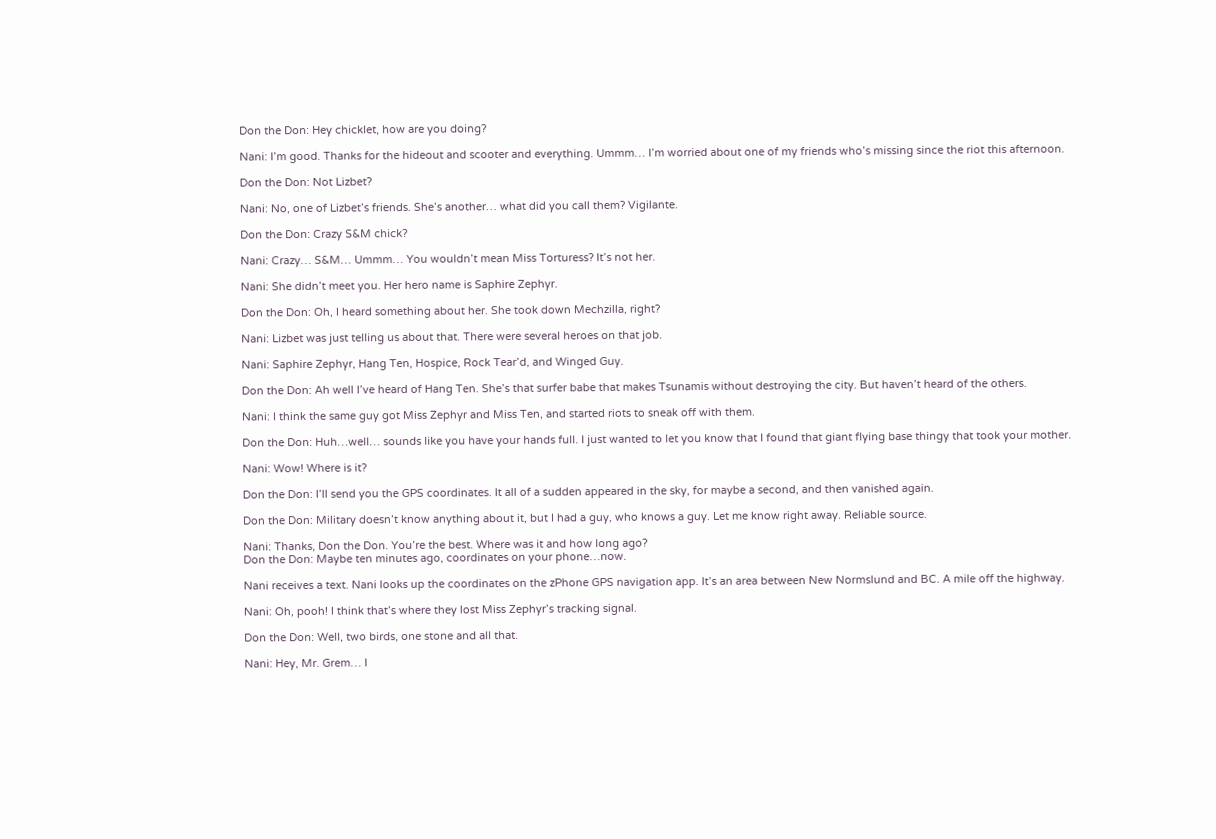Don the Don: Hey chicklet, how are you doing?

Nani: I’m good. Thanks for the hideout and scooter and everything. Ummm… I’m worried about one of my friends who’s missing since the riot this afternoon.

Don the Don: Not Lizbet?

Nani: No, one of Lizbet’s friends. She’s another… what did you call them? Vigilante.

Don the Don: Crazy S&M chick?

Nani: Crazy… S&M… Ummm… You wouldn’t mean Miss Torturess? It’s not her.

Nani: She didn’t meet you. Her hero name is Saphire Zephyr.

Don the Don: Oh, I heard something about her. She took down Mechzilla, right?

Nani: Lizbet was just telling us about that. There were several heroes on that job.

Nani: Saphire Zephyr, Hang Ten, Hospice, Rock Tear’d, and Winged Guy.

Don the Don: Ah well I’ve heard of Hang Ten. She’s that surfer babe that makes Tsunamis without destroying the city. But haven’t heard of the others.

Nani: I think the same guy got Miss Zephyr and Miss Ten, and started riots to sneak off with them.

Don the Don: Huh…well… sounds like you have your hands full. I just wanted to let you know that I found that giant flying base thingy that took your mother.

Nani: Wow! Where is it?

Don the Don: I’ll send you the GPS coordinates. It all of a sudden appeared in the sky, for maybe a second, and then vanished again.

Don the Don: Military doesn’t know anything about it, but I had a guy, who knows a guy. Let me know right away. Reliable source.

Nani: Thanks, Don the Don. You’re the best. Where was it and how long ago?
Don the Don: Maybe ten minutes ago, coordinates on your phone…now.

Nani receives a text. Nani looks up the coordinates on the zPhone GPS navigation app. It’s an area between New Normslund and BC. A mile off the highway.

Nani: Oh, pooh! I think that’s where they lost Miss Zephyr’s tracking signal.

Don the Don: Well, two birds, one stone and all that.

Nani: Hey, Mr. Grem… I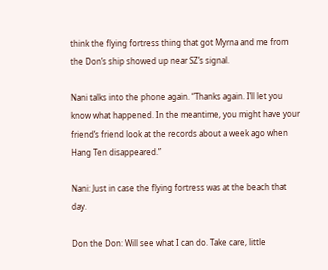think the flying fortress thing that got Myrna and me from the Don’s ship showed up near SZ’s signal.

Nani talks into the phone again. “Thanks again. I’ll let you know what happened. In the meantime, you might have your friend’s friend look at the records about a week ago when Hang Ten disappeared.”

Nani: Just in case the flying fortress was at the beach that day.

Don the Don: Will see what I can do. Take care, little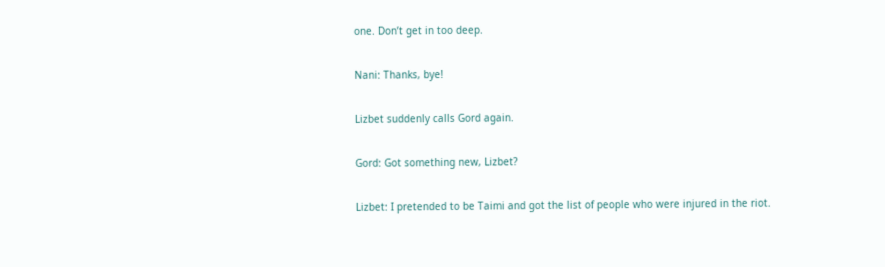one. Don’t get in too deep.

Nani: Thanks, bye!

Lizbet suddenly calls Gord again.

Gord: Got something new, Lizbet?

Lizbet: I pretended to be Taimi and got the list of people who were injured in the riot.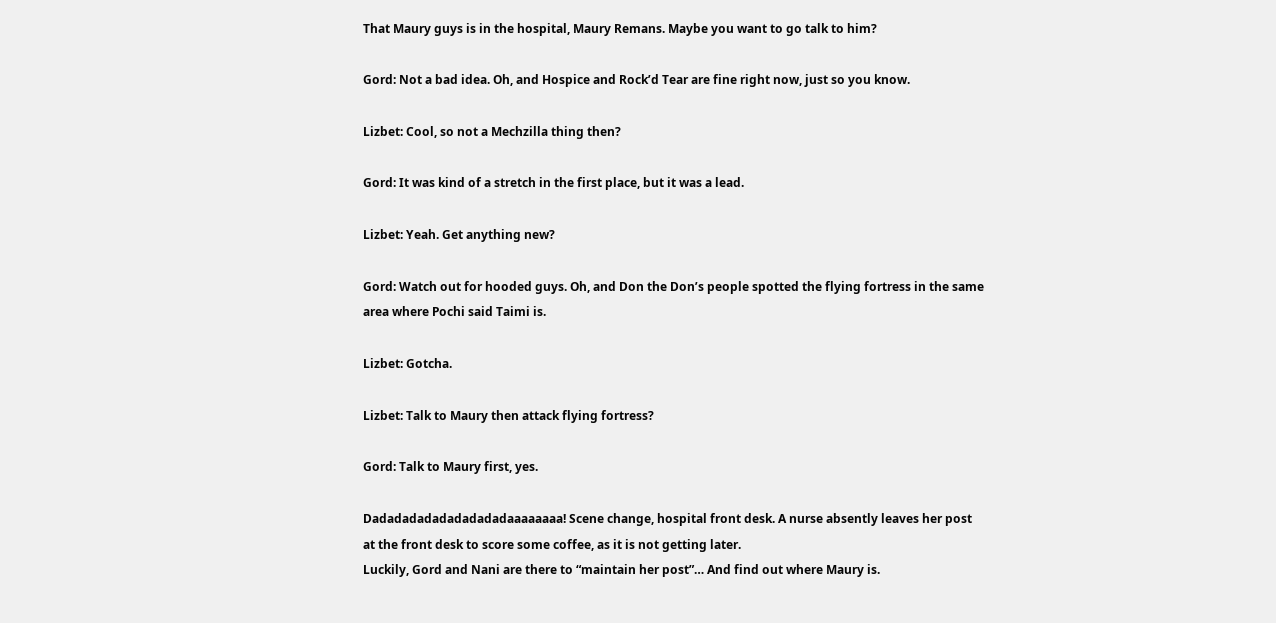That Maury guys is in the hospital, Maury Remans. Maybe you want to go talk to him?

Gord: Not a bad idea. Oh, and Hospice and Rock’d Tear are fine right now, just so you know.

Lizbet: Cool, so not a Mechzilla thing then?

Gord: It was kind of a stretch in the first place, but it was a lead.

Lizbet: Yeah. Get anything new?

Gord: Watch out for hooded guys. Oh, and Don the Don’s people spotted the flying fortress in the same area where Pochi said Taimi is.

Lizbet: Gotcha.

Lizbet: Talk to Maury then attack flying fortress?

Gord: Talk to Maury first, yes.

Dadadadadadadadadadaaaaaaaa! Scene change, hospital front desk. A nurse absently leaves her post at the front desk to score some coffee, as it is not getting later.
Luckily, Gord and Nani are there to “maintain her post”… And find out where Maury is.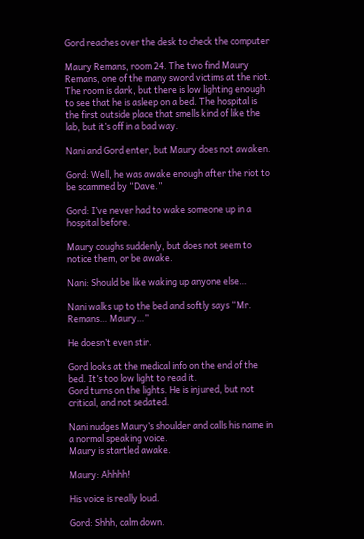Gord reaches over the desk to check the computer

Maury Remans, room 24. The two find Maury Remans, one of the many sword victims at the riot. The room is dark, but there is low lighting enough to see that he is asleep on a bed. The hospital is the first outside place that smells kind of like the lab, but it’s off in a bad way.

Nani and Gord enter, but Maury does not awaken.

Gord: Well, he was awake enough after the riot to be scammed by “Dave.”

Gord: I’ve never had to wake someone up in a hospital before.

Maury coughs suddenly, but does not seem to notice them, or be awake.

Nani: Should be like waking up anyone else…

Nani walks up to the bed and softly says “Mr. Remans… Maury…”

He doesn’t even stir.

Gord looks at the medical info on the end of the bed. It’s too low light to read it.
Gord turns on the lights. He is injured, but not critical, and not sedated.

Nani nudges Maury’s shoulder and calls his name in a normal speaking voice.
Maury is startled awake.

Maury: Ahhhh!

His voice is really loud.

Gord: Shhh, calm down.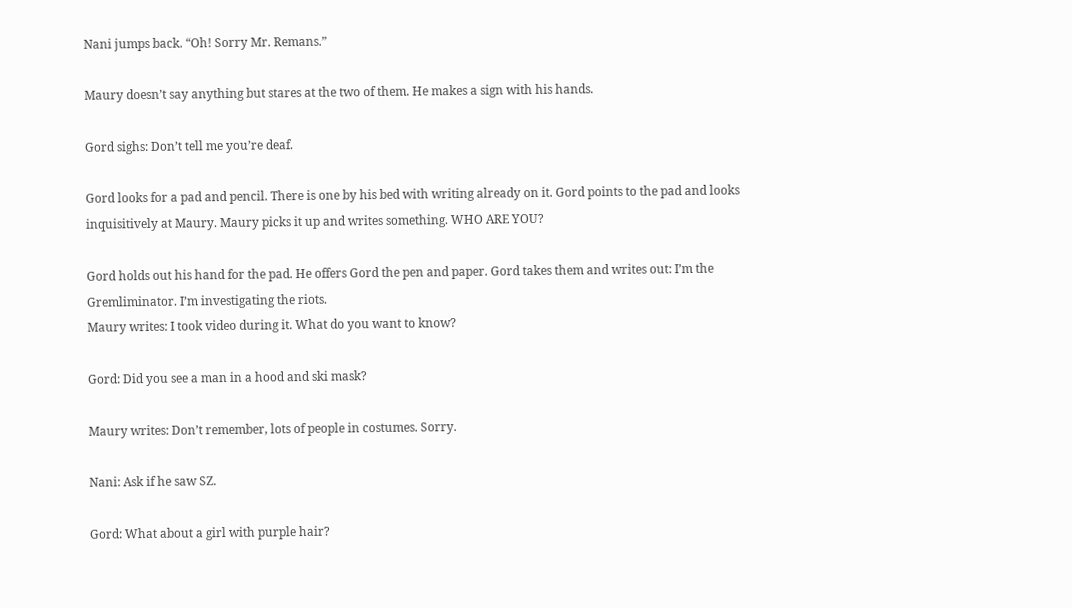Nani jumps back. “Oh! Sorry Mr. Remans.”

Maury doesn’t say anything but stares at the two of them. He makes a sign with his hands.

Gord sighs: Don’t tell me you’re deaf.

Gord looks for a pad and pencil. There is one by his bed with writing already on it. Gord points to the pad and looks inquisitively at Maury. Maury picks it up and writes something. WHO ARE YOU?

Gord holds out his hand for the pad. He offers Gord the pen and paper. Gord takes them and writes out: I’m the Gremliminator. I’m investigating the riots.
Maury writes: I took video during it. What do you want to know?

Gord: Did you see a man in a hood and ski mask?

Maury writes: Don’t remember, lots of people in costumes. Sorry.

Nani: Ask if he saw SZ.

Gord: What about a girl with purple hair?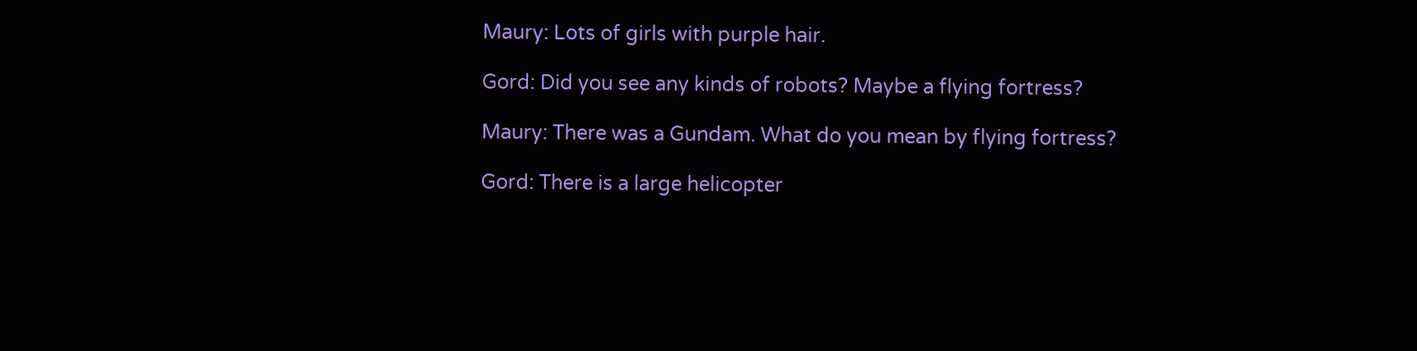Maury: Lots of girls with purple hair.

Gord: Did you see any kinds of robots? Maybe a flying fortress?

Maury: There was a Gundam. What do you mean by flying fortress?

Gord: There is a large helicopter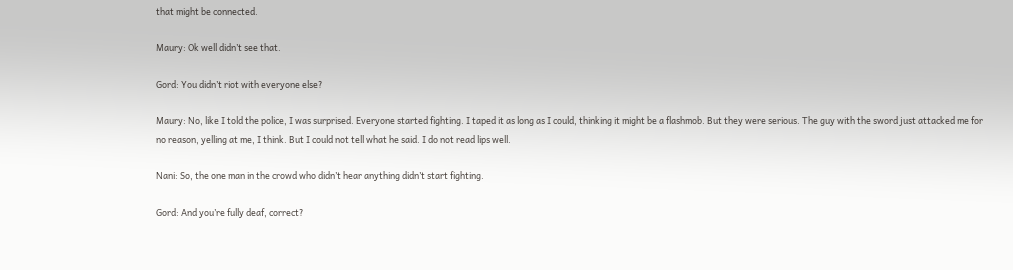that might be connected.

Maury: Ok well didn’t see that.

Gord: You didn’t riot with everyone else?

Maury: No, like I told the police, I was surprised. Everyone started fighting. I taped it as long as I could, thinking it might be a flashmob. But they were serious. The guy with the sword just attacked me for no reason, yelling at me, I think. But I could not tell what he said. I do not read lips well.

Nani: So, the one man in the crowd who didn’t hear anything didn’t start fighting.

Gord: And you’re fully deaf, correct?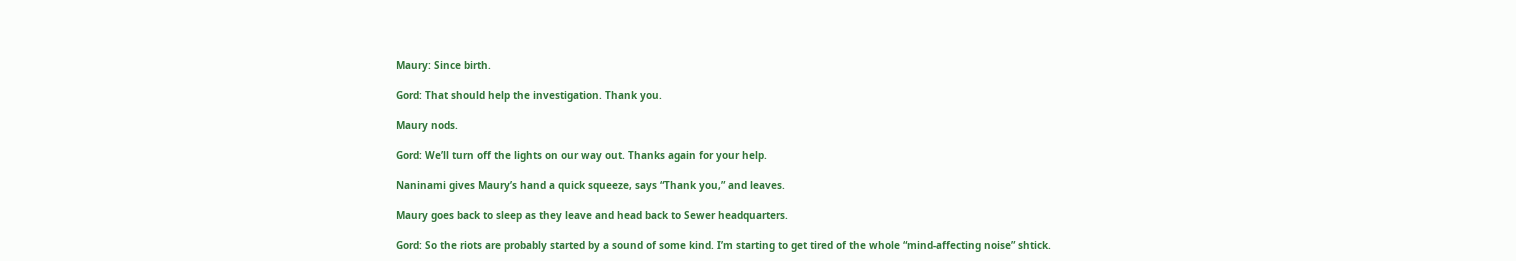Maury: Since birth.

Gord: That should help the investigation. Thank you.

Maury nods.

Gord: We’ll turn off the lights on our way out. Thanks again for your help.

Naninami gives Maury’s hand a quick squeeze, says “Thank you,” and leaves.

Maury goes back to sleep as they leave and head back to Sewer headquarters.

Gord: So the riots are probably started by a sound of some kind. I’m starting to get tired of the whole “mind-affecting noise” shtick.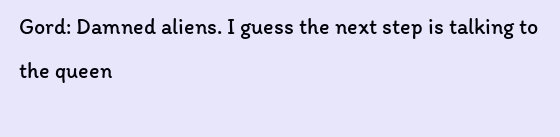Gord: Damned aliens. I guess the next step is talking to the queen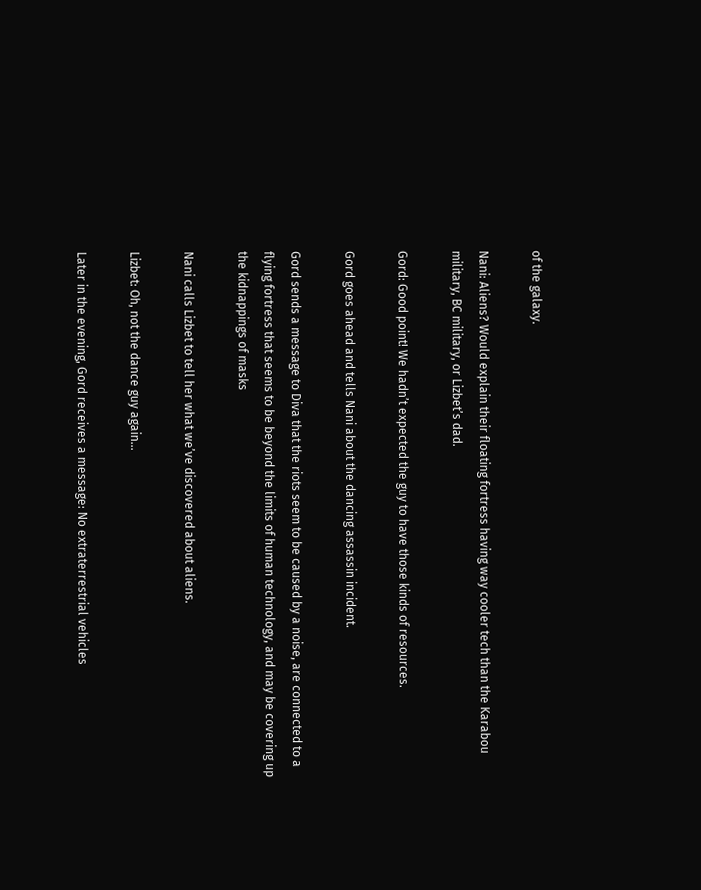of the galaxy.

Nani: Aliens? Would explain their floating fortress having way cooler tech than the Karabou military, BC military, or Lizbet’s dad.

Gord: Good point! We hadn’t expected the guy to have those kinds of resources.

Gord goes ahead and tells Nani about the dancing assassin incident.

Gord sends a message to Diva that the riots seem to be caused by a noise, are connected to a flying fortress that seems to be beyond the limits of human technology, and may be covering up the kidnappings of masks

Nani calls Lizbet to tell her what we’ve discovered about aliens.

Lizbet: Oh, not the dance guy again…

Later in the evening, Gord receives a message: No extraterrestrial vehicles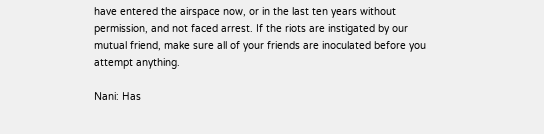have entered the airspace now, or in the last ten years without permission, and not faced arrest. If the riots are instigated by our mutual friend, make sure all of your friends are inoculated before you attempt anything.

Nani: Has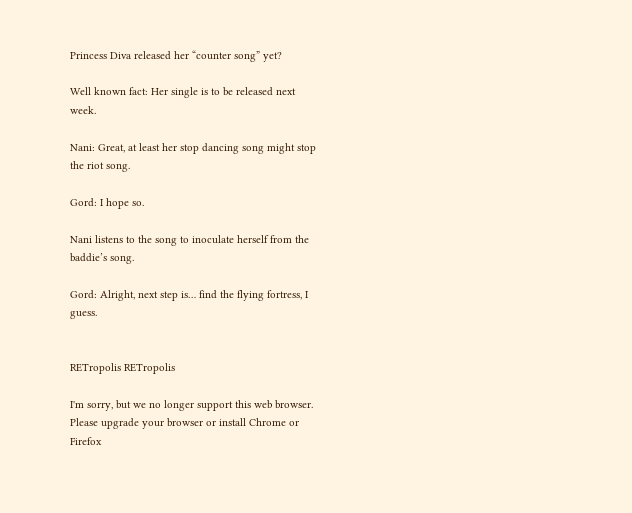Princess Diva released her “counter song” yet?

Well known fact: Her single is to be released next week.

Nani: Great, at least her stop dancing song might stop the riot song.

Gord: I hope so.

Nani listens to the song to inoculate herself from the baddie’s song.

Gord: Alright, next step is… find the flying fortress, I guess.


RETropolis RETropolis

I'm sorry, but we no longer support this web browser. Please upgrade your browser or install Chrome or Firefox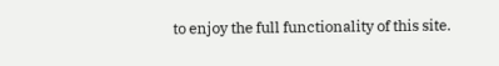to enjoy the full functionality of this site.